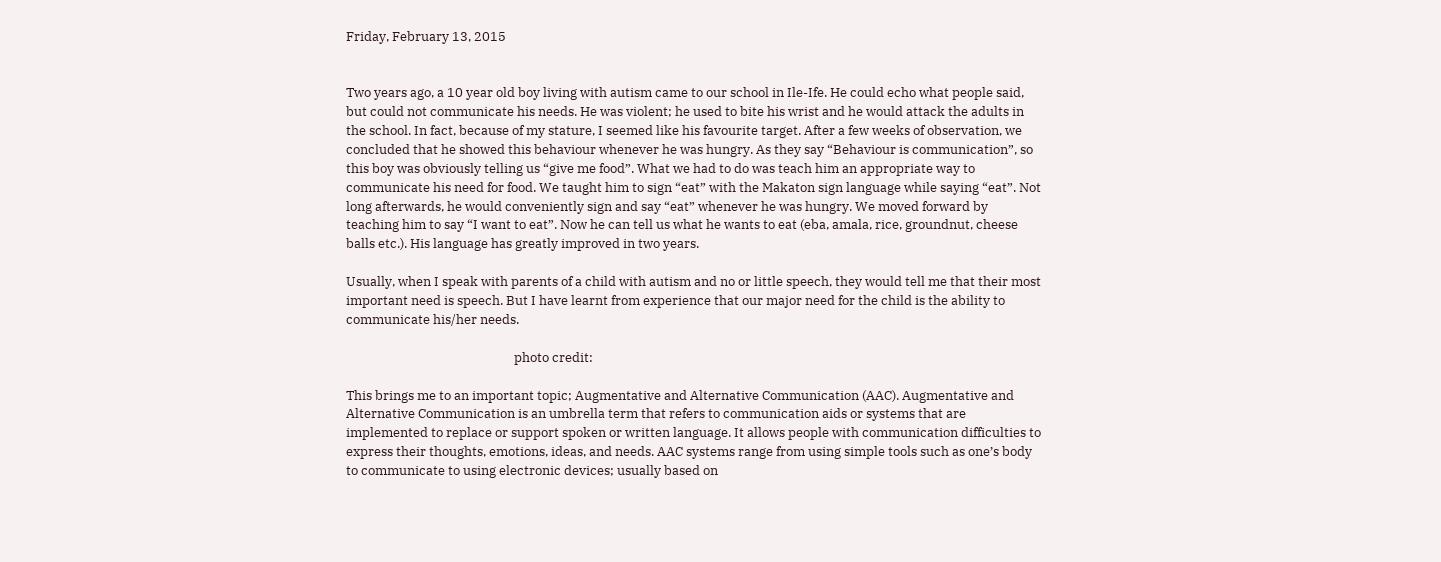Friday, February 13, 2015


Two years ago, a 10 year old boy living with autism came to our school in Ile-Ife. He could echo what people said, but could not communicate his needs. He was violent; he used to bite his wrist and he would attack the adults in the school. In fact, because of my stature, I seemed like his favourite target. After a few weeks of observation, we concluded that he showed this behaviour whenever he was hungry. As they say “Behaviour is communication”, so this boy was obviously telling us “give me food”. What we had to do was teach him an appropriate way to communicate his need for food. We taught him to sign “eat” with the Makaton sign language while saying “eat”. Not long afterwards, he would conveniently sign and say “eat” whenever he was hungry. We moved forward by teaching him to say “I want to eat”. Now he can tell us what he wants to eat (eba, amala, rice, groundnut, cheese balls etc.). His language has greatly improved in two years.

Usually, when I speak with parents of a child with autism and no or little speech, they would tell me that their most important need is speech. But I have learnt from experience that our major need for the child is the ability to communicate his/her needs.

                                                        photo credit:

This brings me to an important topic; Augmentative and Alternative Communication (AAC). Augmentative and Alternative Communication is an umbrella term that refers to communication aids or systems that are implemented to replace or support spoken or written language. It allows people with communication difficulties to express their thoughts, emotions, ideas, and needs. AAC systems range from using simple tools such as one’s body to communicate to using electronic devices; usually based on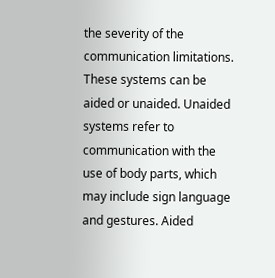the severity of the communication limitations. These systems can be aided or unaided. Unaided systems refer to communication with the use of body parts, which may include sign language and gestures. Aided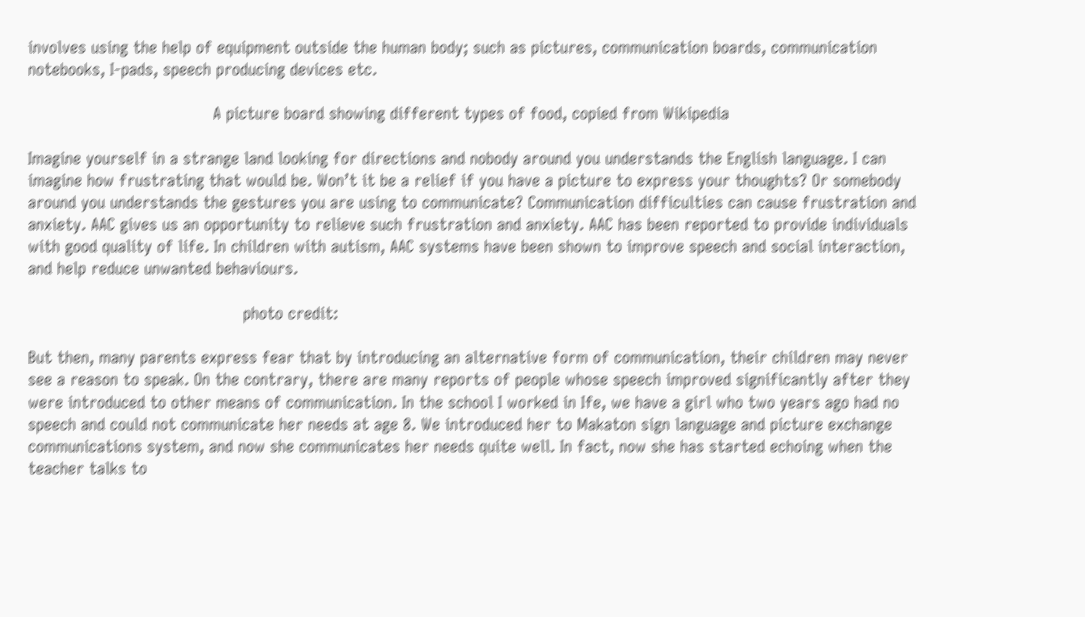involves using the help of equipment outside the human body; such as pictures, communication boards, communication notebooks, I-pads, speech producing devices etc.

                                     A picture board showing different types of food, copied from Wikipedia

Imagine yourself in a strange land looking for directions and nobody around you understands the English language. I can imagine how frustrating that would be. Won’t it be a relief if you have a picture to express your thoughts? Or somebody around you understands the gestures you are using to communicate? Communication difficulties can cause frustration and anxiety. AAC gives us an opportunity to relieve such frustration and anxiety. AAC has been reported to provide individuals with good quality of life. In children with autism, AAC systems have been shown to improve speech and social interaction, and help reduce unwanted behaviours.

                                           photo credit:

But then, many parents express fear that by introducing an alternative form of communication, their children may never see a reason to speak. On the contrary, there are many reports of people whose speech improved significantly after they were introduced to other means of communication. In the school I worked in Ife, we have a girl who two years ago had no speech and could not communicate her needs at age 8. We introduced her to Makaton sign language and picture exchange communications system, and now she communicates her needs quite well. In fact, now she has started echoing when the teacher talks to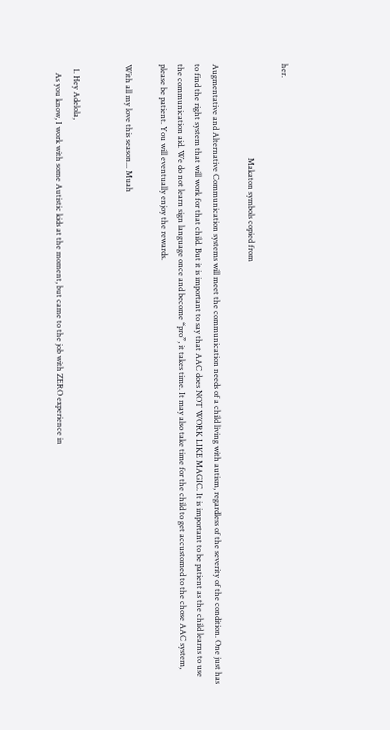her.

                                               Makaton symbols copied from

Augmentative and Alternative Communication systems will meet the communication needs of a child living with autism, regardless of the severity of the condition. One just has to find the right system that will work for that child. But it is important to say that AAC does NOT WORK LIKE MAGIC. It is important to be patient as the child learns to use the communication aid. We do not learn sign language once and become “pro”, it takes time. It may also take time for the child to get accustomed to the chose AAC system, please be patient. You will eventually enjoy the rewards.

With all my love this season... Muah


  1. Hey Adelola,
    As you know, I work with some Autistic kids at the moment, but came to the job with ZERO experience in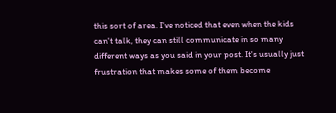this sort of area. I've noticed that even when the kids can't talk, they can still communicate in so many different ways as you said in your post. It's usually just frustration that makes some of them become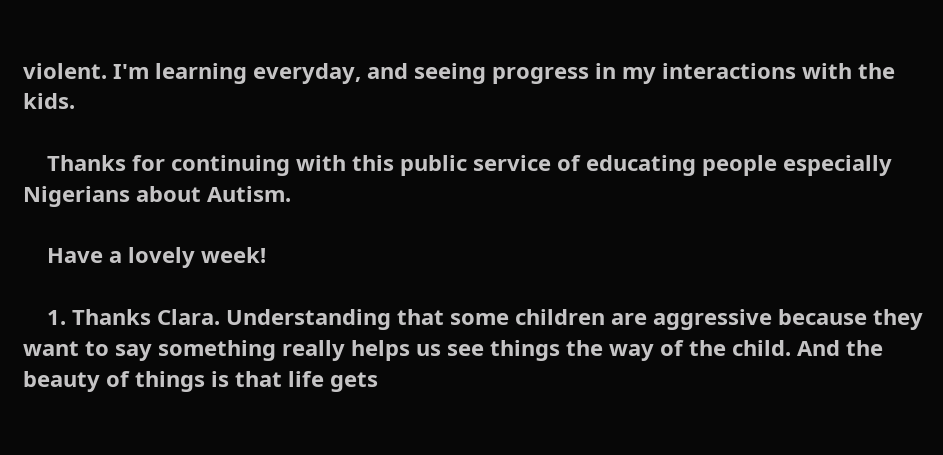violent. I'm learning everyday, and seeing progress in my interactions with the kids.

    Thanks for continuing with this public service of educating people especially Nigerians about Autism.

    Have a lovely week!

    1. Thanks Clara. Understanding that some children are aggressive because they want to say something really helps us see things the way of the child. And the beauty of things is that life gets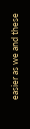easier as we and these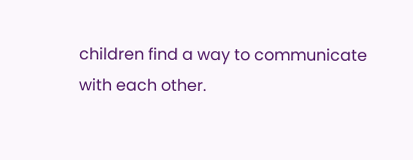children find a way to communicate with each other.